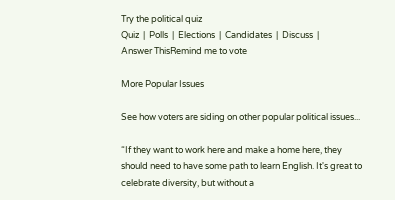Try the political quiz
Quiz  |  Polls  |  Elections  |  Candidates  |  Discuss  |
Answer ThisRemind me to vote

More Popular Issues

See how voters are siding on other popular political issues...

“If they want to work here and make a home here, they should need to have some path to learn English. It's great to celebrate diversity, but without a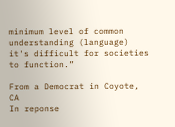minimum level of common understanding (language) it's difficult for societies to function.”

From a Democrat in Coyote, CA
In reponse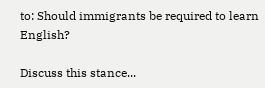to: Should immigrants be required to learn English?

Discuss this stance...